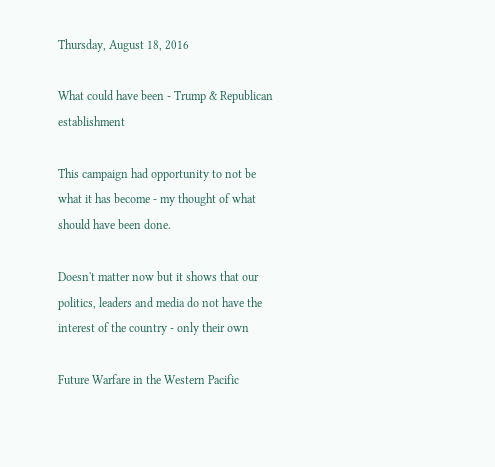Thursday, August 18, 2016

What could have been - Trump & Republican establishment

This campaign had opportunity to not be what it has become - my thought of what should have been done.

Doesn't matter now but it shows that our politics, leaders and media do not have the interest of the country - only their own

Future Warfare in the Western Pacific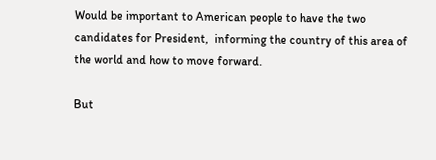Would be important to American people to have the two candidates for President,  informing the country of this area of the world and how to move forward.

But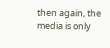then again, the media is only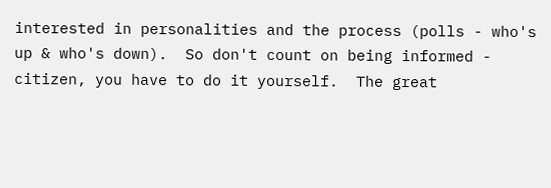interested in personalities and the process (polls - who's up & who's down).  So don't count on being informed - citizen, you have to do it yourself.  The great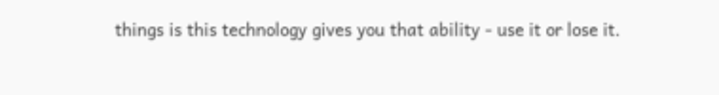things is this technology gives you that ability - use it or lose it.